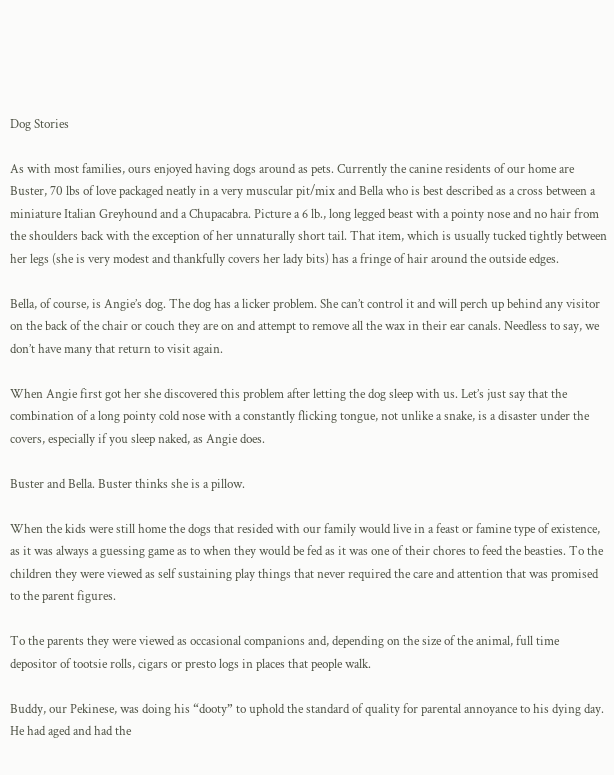Dog Stories

As with most families, ours enjoyed having dogs around as pets. Currently the canine residents of our home are Buster, 70 lbs of love packaged neatly in a very muscular pit/mix and Bella who is best described as a cross between a miniature Italian Greyhound and a Chupacabra. Picture a 6 lb., long legged beast with a pointy nose and no hair from the shoulders back with the exception of her unnaturally short tail. That item, which is usually tucked tightly between her legs (she is very modest and thankfully covers her lady bits) has a fringe of hair around the outside edges.

Bella, of course, is Angie’s dog. The dog has a licker problem. She can’t control it and will perch up behind any visitor on the back of the chair or couch they are on and attempt to remove all the wax in their ear canals. Needless to say, we don’t have many that return to visit again.

When Angie first got her she discovered this problem after letting the dog sleep with us. Let’s just say that the combination of a long pointy cold nose with a constantly flicking tongue, not unlike a snake, is a disaster under the covers, especially if you sleep naked, as Angie does.

Buster and Bella. Buster thinks she is a pillow.

When the kids were still home the dogs that resided with our family would live in a feast or famine type of existence, as it was always a guessing game as to when they would be fed as it was one of their chores to feed the beasties. To the children they were viewed as self sustaining play things that never required the care and attention that was promised to the parent figures.

To the parents they were viewed as occasional companions and, depending on the size of the animal, full time depositor of tootsie rolls, cigars or presto logs in places that people walk.

Buddy, our Pekinese, was doing his “dooty” to uphold the standard of quality for parental annoyance to his dying day. He had aged and had the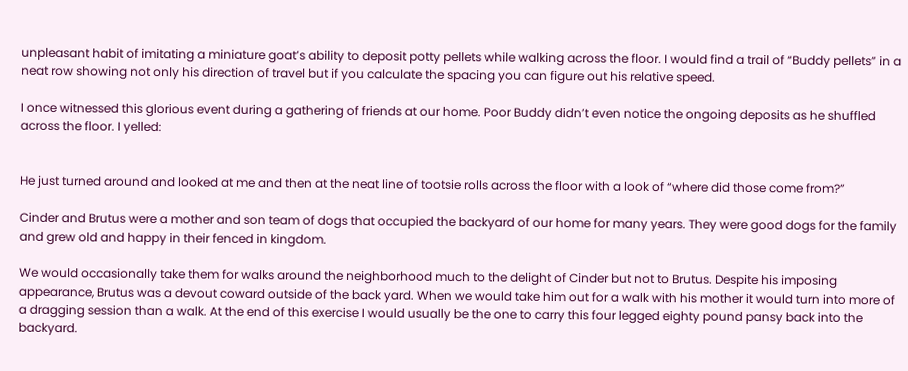unpleasant habit of imitating a miniature goat’s ability to deposit potty pellets while walking across the floor. I would find a trail of “Buddy pellets” in a neat row showing not only his direction of travel but if you calculate the spacing you can figure out his relative speed.

I once witnessed this glorious event during a gathering of friends at our home. Poor Buddy didn’t even notice the ongoing deposits as he shuffled across the floor. I yelled:


He just turned around and looked at me and then at the neat line of tootsie rolls across the floor with a look of “where did those come from?”

Cinder and Brutus were a mother and son team of dogs that occupied the backyard of our home for many years. They were good dogs for the family and grew old and happy in their fenced in kingdom.

We would occasionally take them for walks around the neighborhood much to the delight of Cinder but not to Brutus. Despite his imposing appearance, Brutus was a devout coward outside of the back yard. When we would take him out for a walk with his mother it would turn into more of a dragging session than a walk. At the end of this exercise I would usually be the one to carry this four legged eighty pound pansy back into the backyard.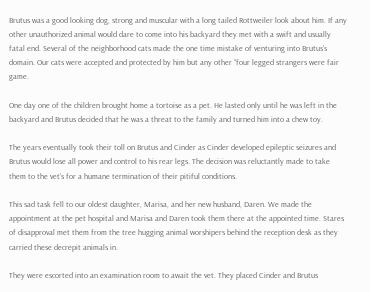Brutus was a good looking dog, strong and muscular with a long tailed Rottweiler look about him. If any other unauthorized animal would dare to come into his backyard they met with a swift and usually fatal end. Several of the neighborhood cats made the one time mistake of venturing into Brutus’s domain. Our cats were accepted and protected by him but any other “four legged strangers were fair game.

One day one of the children brought home a tortoise as a pet. He lasted only until he was left in the backyard and Brutus decided that he was a threat to the family and turned him into a chew toy.

The years eventually took their toll on Brutus and Cinder as Cinder developed epileptic seizures and Brutus would lose all power and control to his rear legs. The decision was reluctantly made to take them to the vet’s for a humane termination of their pitiful conditions.

This sad task fell to our oldest daughter, Marisa, and her new husband, Daren. We made the appointment at the pet hospital and Marisa and Daren took them there at the appointed time. Stares of disapproval met them from the tree hugging animal worshipers behind the reception desk as they carried these decrepit animals in.

They were escorted into an examination room to await the vet. They placed Cinder and Brutus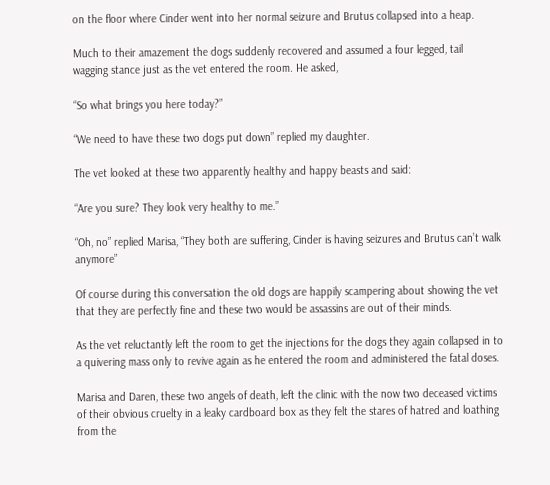on the floor where Cinder went into her normal seizure and Brutus collapsed into a heap.

Much to their amazement the dogs suddenly recovered and assumed a four legged, tail wagging stance just as the vet entered the room. He asked,

“So what brings you here today?”

“We need to have these two dogs put down” replied my daughter.

The vet looked at these two apparently healthy and happy beasts and said:

“Are you sure? They look very healthy to me.”

“Oh, no” replied Marisa, “They both are suffering, Cinder is having seizures and Brutus can’t walk anymore”

Of course during this conversation the old dogs are happily scampering about showing the vet that they are perfectly fine and these two would be assassins are out of their minds.

As the vet reluctantly left the room to get the injections for the dogs they again collapsed in to a quivering mass only to revive again as he entered the room and administered the fatal doses.

Marisa and Daren, these two angels of death, left the clinic with the now two deceased victims of their obvious cruelty in a leaky cardboard box as they felt the stares of hatred and loathing from the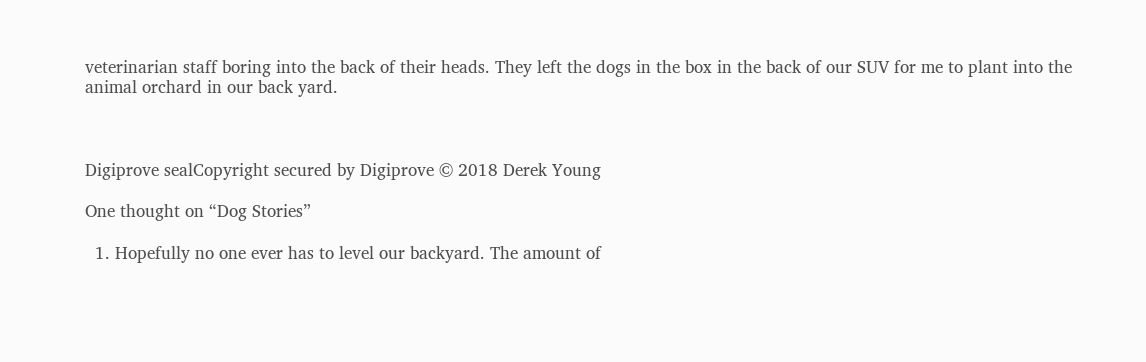veterinarian staff boring into the back of their heads. They left the dogs in the box in the back of our SUV for me to plant into the animal orchard in our back yard.



Digiprove sealCopyright secured by Digiprove © 2018 Derek Young

One thought on “Dog Stories”

  1. Hopefully no one ever has to level our backyard. The amount of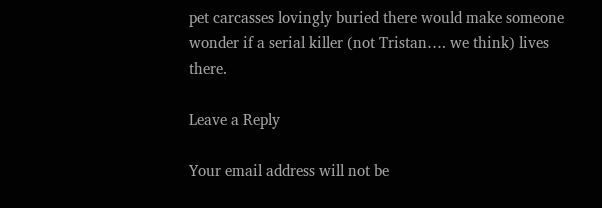pet carcasses lovingly buried there would make someone wonder if a serial killer (not Tristan…. we think) lives there.

Leave a Reply

Your email address will not be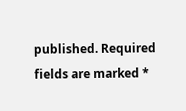published. Required fields are marked *